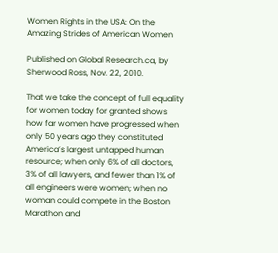Women Rights in the USA: On the Amazing Strides of American Women

Published on Global Research.ca, by Sherwood Ross, Nov. 22, 2010.

That we take the concept of full equality for women today for granted shows how far women have progressed when only 50 years ago they constituted America’s largest untapped human resource; when only 6% of all doctors, 3% of all lawyers, and fewer than 1% of all engineers were women; when no woman could compete in the Boston Marathon and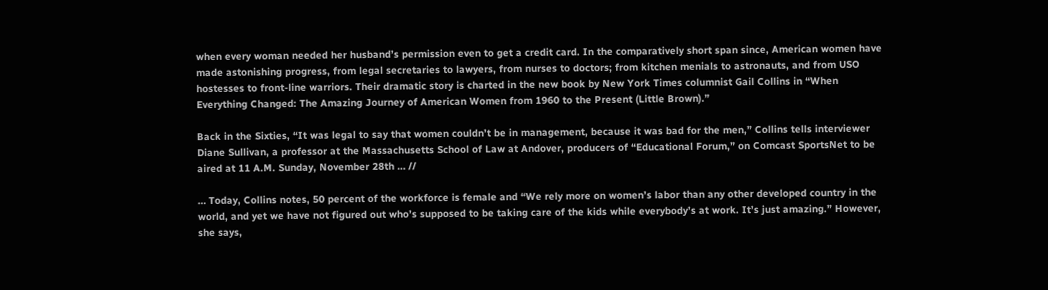when every woman needed her husband’s permission even to get a credit card. In the comparatively short span since, American women have made astonishing progress, from legal secretaries to lawyers, from nurses to doctors; from kitchen menials to astronauts, and from USO hostesses to front-line warriors. Their dramatic story is charted in the new book by New York Times columnist Gail Collins in “When Everything Changed: The Amazing Journey of American Women from 1960 to the Present (Little Brown).”

Back in the Sixties, “It was legal to say that women couldn’t be in management, because it was bad for the men,” Collins tells interviewer Diane Sullivan, a professor at the Massachusetts School of Law at Andover, producers of “Educational Forum,” on Comcast SportsNet to be aired at 11 A.M. Sunday, November 28th … //

… Today, Collins notes, 50 percent of the workforce is female and “We rely more on women’s labor than any other developed country in the world, and yet we have not figured out who’s supposed to be taking care of the kids while everybody’s at work. It’s just amazing.” However, she says,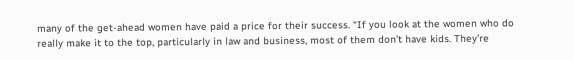many of the get-ahead women have paid a price for their success. “If you look at the women who do really make it to the top, particularly in law and business, most of them don’t have kids. They’re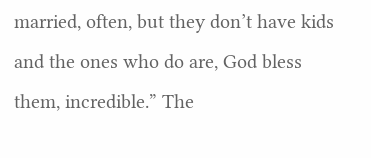married, often, but they don’t have kids and the ones who do are, God bless them, incredible.” The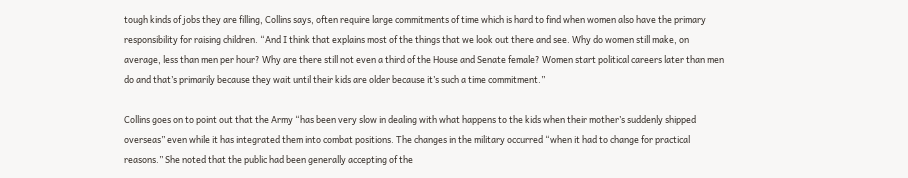tough kinds of jobs they are filling, Collins says, often require large commitments of time which is hard to find when women also have the primary responsibility for raising children. “And I think that explains most of the things that we look out there and see. Why do women still make, on average, less than men per hour? Why are there still not even a third of the House and Senate female? Women start political careers later than men do and that’s primarily because they wait until their kids are older because it’s such a time commitment.”

Collins goes on to point out that the Army “has been very slow in dealing with what happens to the kids when their mother’s suddenly shipped overseas” even while it has integrated them into combat positions. The changes in the military occurred “when it had to change for practical reasons.” She noted that the public had been generally accepting of the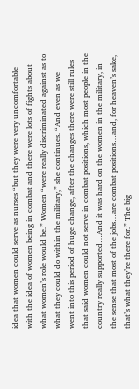idea that women could serve as nurses “but they were very uncomfortable with the idea of women being in combat and there were lots of fights about what women’s role would be.” Women “were really discriminated against as to what they could do within the military,” she continues. “And even as we went into this period of huge change, after the changes there were still rules that said women could not serve in combat positions, which most people in the country really supported…And it was hard on the women in the military, in the sense that most of the jobs…are combat positions…and, for heaven’s sake, that’s what they’re there for.” The big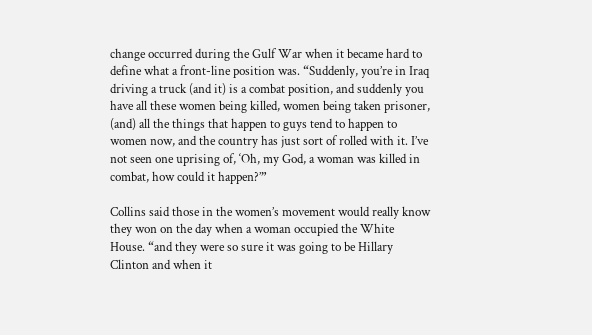change occurred during the Gulf War when it became hard to define what a front-line position was. “Suddenly, you’re in Iraq driving a truck (and it) is a combat position, and suddenly you have all these women being killed, women being taken prisoner, (and) all the things that happen to guys tend to happen to women now, and the country has just sort of rolled with it. I’ve not seen one uprising of, ‘Oh, my God, a woman was killed in combat, how could it happen?’”

Collins said those in the women’s movement would really know they won on the day when a woman occupied the White House. “and they were so sure it was going to be Hillary Clinton and when it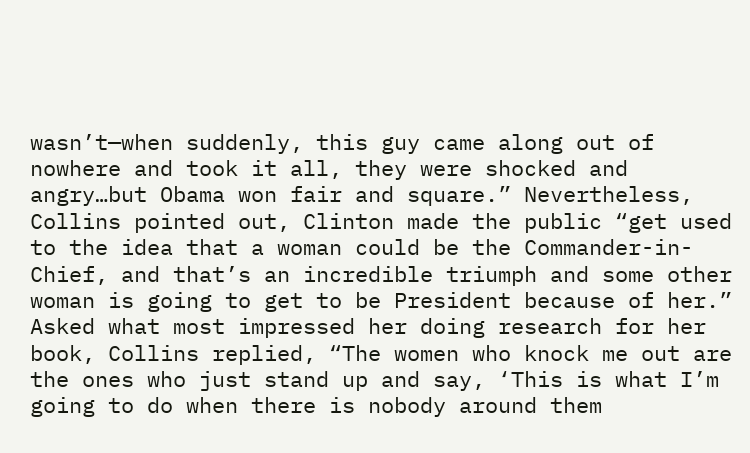wasn’t—when suddenly, this guy came along out of nowhere and took it all, they were shocked and angry…but Obama won fair and square.” Nevertheless, Collins pointed out, Clinton made the public “get used to the idea that a woman could be the Commander-in-Chief, and that’s an incredible triumph and some other woman is going to get to be President because of her.” Asked what most impressed her doing research for her book, Collins replied, “The women who knock me out are the ones who just stand up and say, ‘This is what I’m going to do when there is nobody around them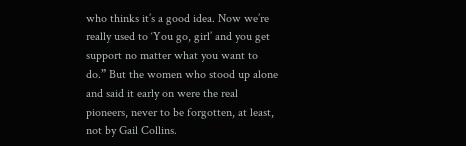who thinks it’s a good idea. Now we’re really used to ‘You go, girl’ and you get support no matter what you want to do.” But the women who stood up alone and said it early on were the real pioneers, never to be forgotten, at least, not by Gail Collins.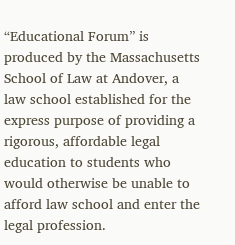“Educational Forum” is produced by the Massachusetts School of Law at Andover, a law school established for the express purpose of providing a rigorous, affordable legal education to students who would otherwise be unable to afford law school and enter the legal profession.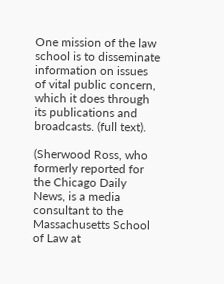One mission of the law school is to disseminate information on issues of vital public concern, which it does through its publications and broadcasts. (full text).

(Sherwood Ross, who formerly reported for the Chicago Daily News, is a media consultant to the Massachusetts School of Law at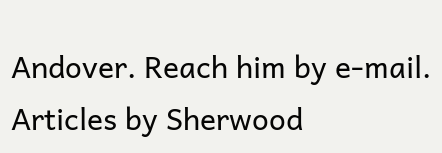Andover. Reach him by e-mail. Articles by Sherwood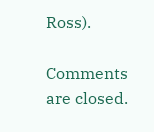Ross).

Comments are closed.